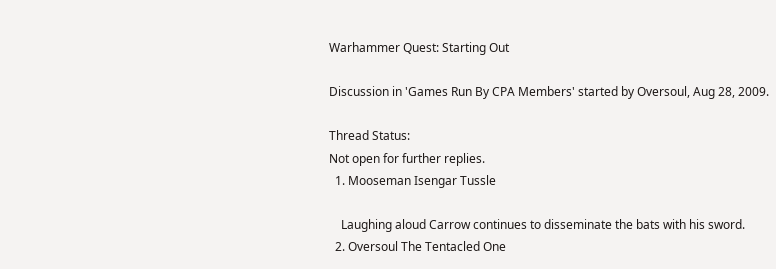Warhammer Quest: Starting Out

Discussion in 'Games Run By CPA Members' started by Oversoul, Aug 28, 2009.

Thread Status:
Not open for further replies.
  1. Mooseman Isengar Tussle

    Laughing aloud Carrow continues to disseminate the bats with his sword.
  2. Oversoul The Tentacled One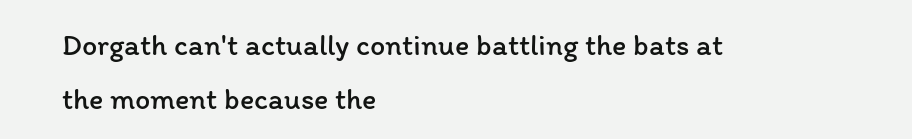Dorgath can't actually continue battling the bats at the moment because the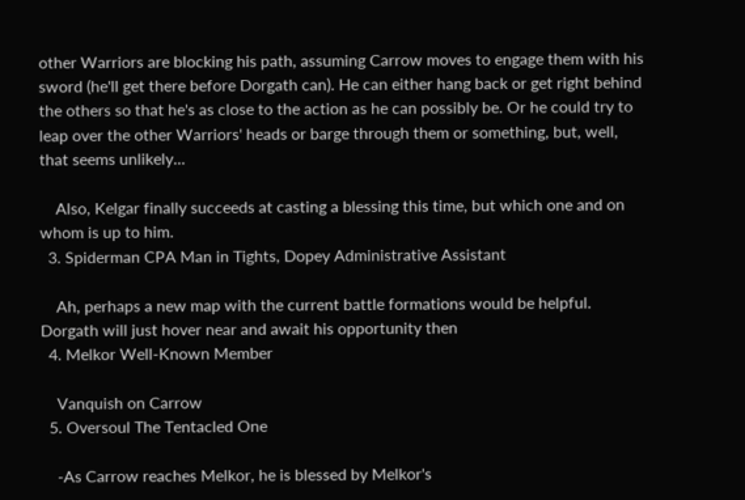other Warriors are blocking his path, assuming Carrow moves to engage them with his sword (he'll get there before Dorgath can). He can either hang back or get right behind the others so that he's as close to the action as he can possibly be. Or he could try to leap over the other Warriors' heads or barge through them or something, but, well, that seems unlikely...

    Also, Kelgar finally succeeds at casting a blessing this time, but which one and on whom is up to him.
  3. Spiderman CPA Man in Tights, Dopey Administrative Assistant

    Ah, perhaps a new map with the current battle formations would be helpful. Dorgath will just hover near and await his opportunity then
  4. Melkor Well-Known Member

    Vanquish on Carrow
  5. Oversoul The Tentacled One

    -As Carrow reaches Melkor, he is blessed by Melkor's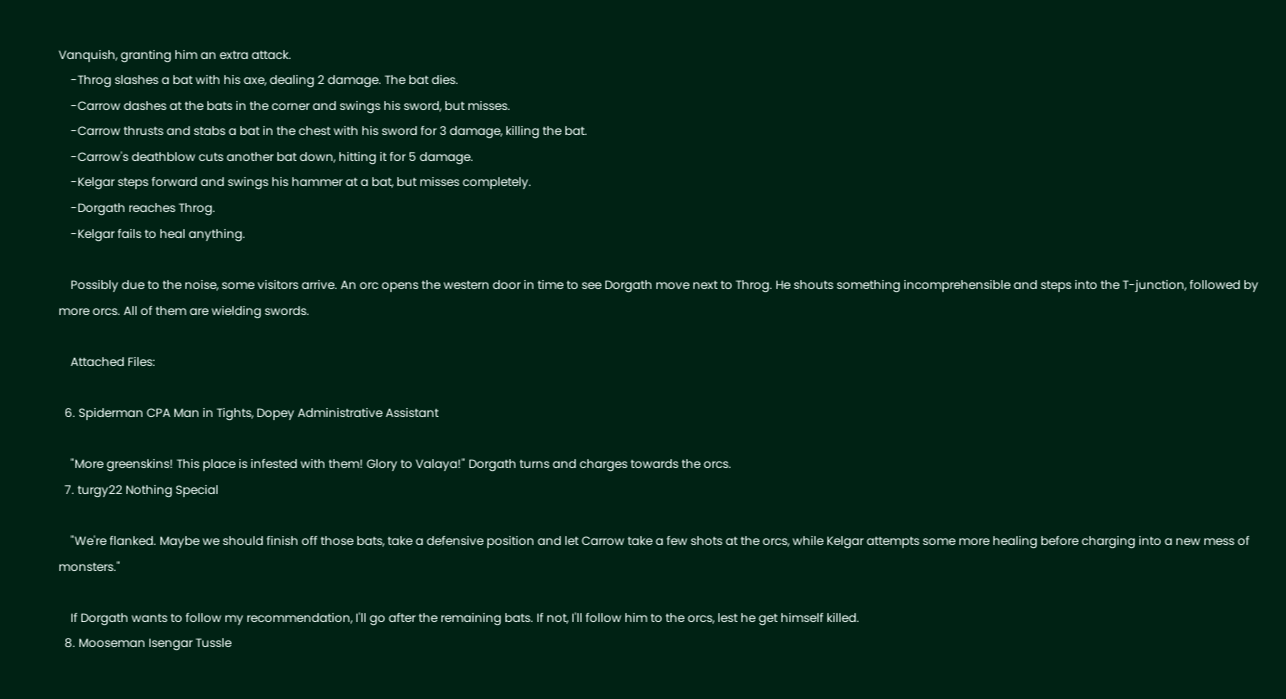Vanquish, granting him an extra attack.
    -Throg slashes a bat with his axe, dealing 2 damage. The bat dies.
    -Carrow dashes at the bats in the corner and swings his sword, but misses.
    -Carrow thrusts and stabs a bat in the chest with his sword for 3 damage, killing the bat.
    -Carrow's deathblow cuts another bat down, hitting it for 5 damage.
    -Kelgar steps forward and swings his hammer at a bat, but misses completely.
    -Dorgath reaches Throg.
    -Kelgar fails to heal anything.

    Possibly due to the noise, some visitors arrive. An orc opens the western door in time to see Dorgath move next to Throg. He shouts something incomprehensible and steps into the T-junction, followed by more orcs. All of them are wielding swords.

    Attached Files:

  6. Spiderman CPA Man in Tights, Dopey Administrative Assistant

    "More greenskins! This place is infested with them! Glory to Valaya!" Dorgath turns and charges towards the orcs.
  7. turgy22 Nothing Special

    "We're flanked. Maybe we should finish off those bats, take a defensive position and let Carrow take a few shots at the orcs, while Kelgar attempts some more healing before charging into a new mess of monsters."

    If Dorgath wants to follow my recommendation, I'll go after the remaining bats. If not, I'll follow him to the orcs, lest he get himself killed.
  8. Mooseman Isengar Tussle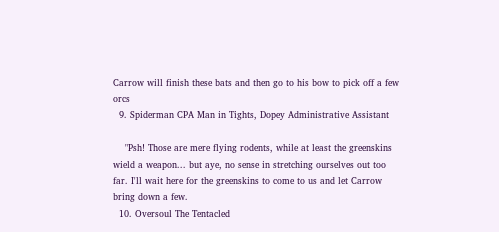Carrow will finish these bats and then go to his bow to pick off a few orcs
  9. Spiderman CPA Man in Tights, Dopey Administrative Assistant

    "Psh! Those are mere flying rodents, while at least the greenskins wield a weapon... but aye, no sense in stretching ourselves out too far. I'll wait here for the greenskins to come to us and let Carrow bring down a few.
  10. Oversoul The Tentacled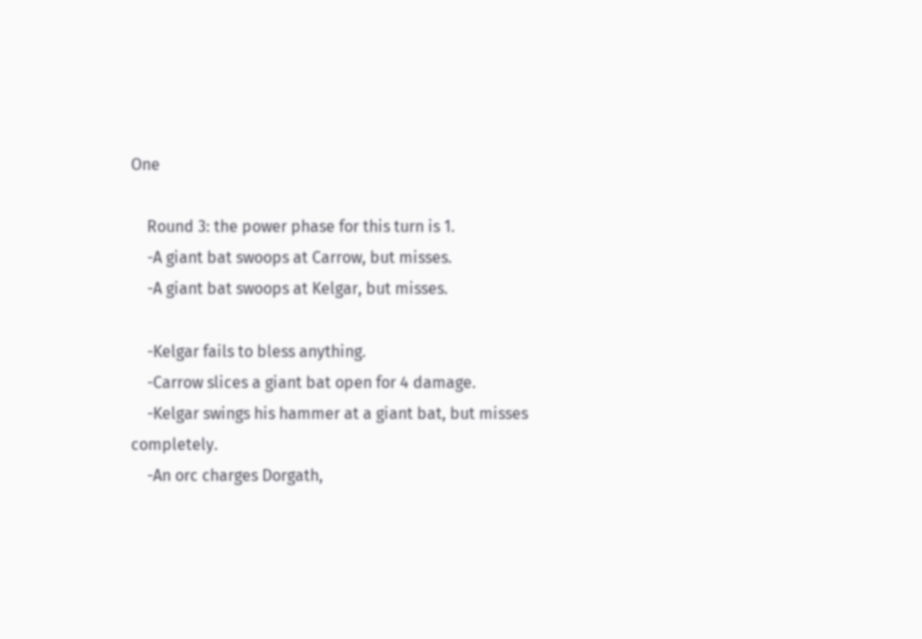One

    Round 3: the power phase for this turn is 1.
    -A giant bat swoops at Carrow, but misses.
    -A giant bat swoops at Kelgar, but misses.

    -Kelgar fails to bless anything.
    -Carrow slices a giant bat open for 4 damage.
    -Kelgar swings his hammer at a giant bat, but misses completely.
    -An orc charges Dorgath,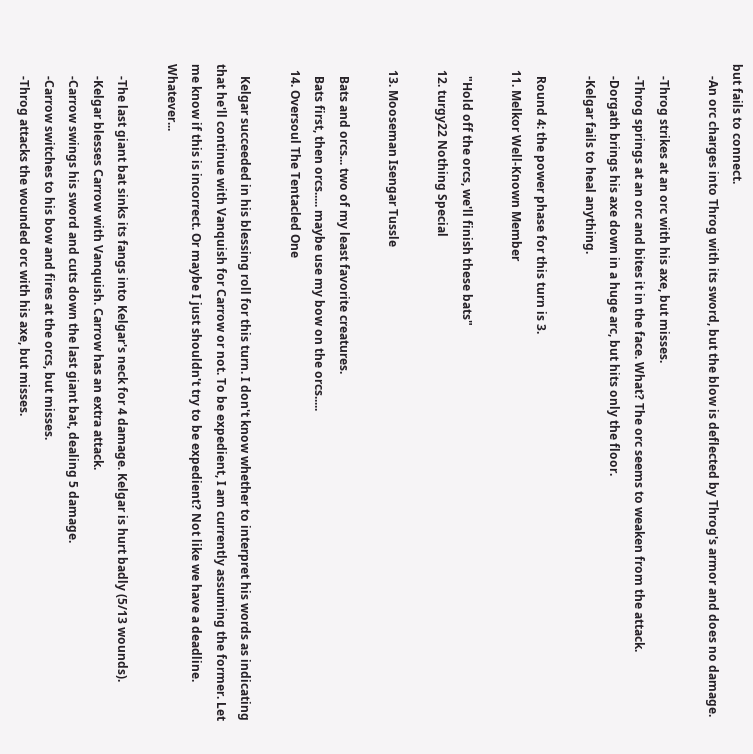but fails to connect.
    -An orc charges into Throg with its sword, but the blow is deflected by Throg's armor and does no damage.

    -Throg strikes at an orc with his axe, but misses.
    -Throg springs at an orc and bites it in the face. What? The orc seems to weaken from the attack.
    -Dorgath brings his axe down in a huge arc, but hits only the floor.
    -Kelgar fails to heal anything.

    Round 4: the power phase for this turn is 3.
  11. Melkor Well-Known Member

    "Hold off the orcs, we'll finish these bats"
  12. turgy22 Nothing Special

  13. Mooseman Isengar Tussle

    Bats and orcs... two of my least favorite creatures.
    Bats first, then orcs..... maybe use my bow on the orcs.....
  14. Oversoul The Tentacled One

    Kelgar succeeded in his blessing roll for this turn. I don't know whether to interpret his words as indicating that he'll continue with Vanquish for Carrow or not. To be expedient, I am currently assuming the former. Let me know if this is incorrect. Or maybe I just shouldn't try to be expedient? Not like we have a deadline. Whatever...

    -The last giant bat sinks its fangs into Kelgar's neck for 4 damage. Kelgar is hurt badly (5/13 wounds).
    -Kelgar blesses Carrow with Vanquish. Carrow has an extra attack.
    -Carrow swings his sword and cuts down the last giant bat, dealing 5 damage.
    -Carrow switches to his bow and fires at the orcs, but misses.
    -Throg attacks the wounded orc with his axe, but misses.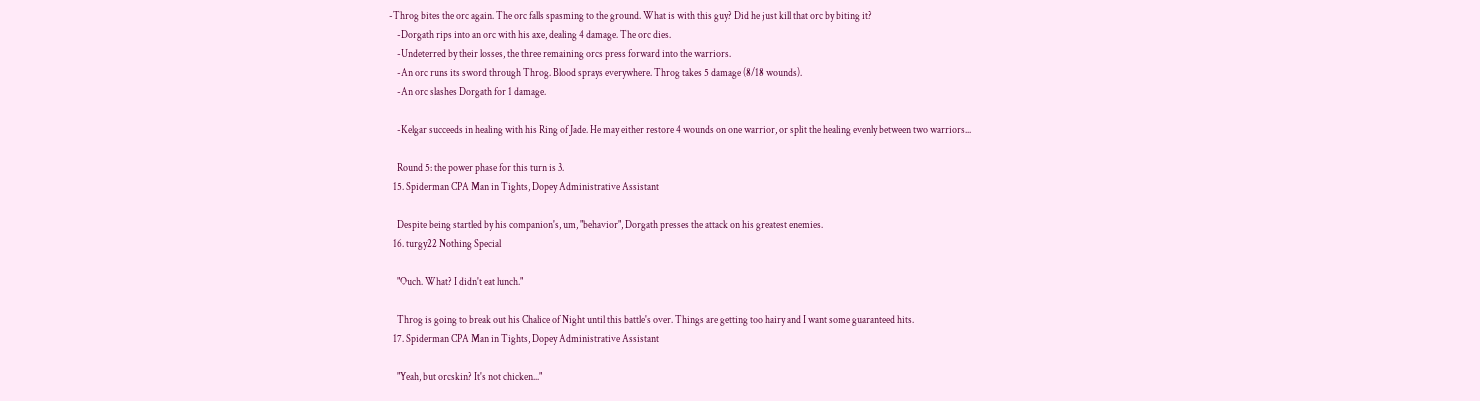-Throg bites the orc again. The orc falls spasming to the ground. What is with this guy? Did he just kill that orc by biting it?
    -Dorgath rips into an orc with his axe, dealing 4 damage. The orc dies.
    -Undeterred by their losses, the three remaining orcs press forward into the warriors.
    -An orc runs its sword through Throg. Blood sprays everywhere. Throg takes 5 damage (8/18 wounds).
    -An orc slashes Dorgath for 1 damage.

    -Kelgar succeeds in healing with his Ring of Jade. He may either restore 4 wounds on one warrior, or split the healing evenly between two warriors...

    Round 5: the power phase for this turn is 3.
  15. Spiderman CPA Man in Tights, Dopey Administrative Assistant

    Despite being startled by his companion's, um, "behavior", Dorgath presses the attack on his greatest enemies.
  16. turgy22 Nothing Special

    "Ouch. What? I didn't eat lunch."

    Throg is going to break out his Chalice of Night until this battle's over. Things are getting too hairy and I want some guaranteed hits.
  17. Spiderman CPA Man in Tights, Dopey Administrative Assistant

    "Yeah, but orcskin? It's not chicken..."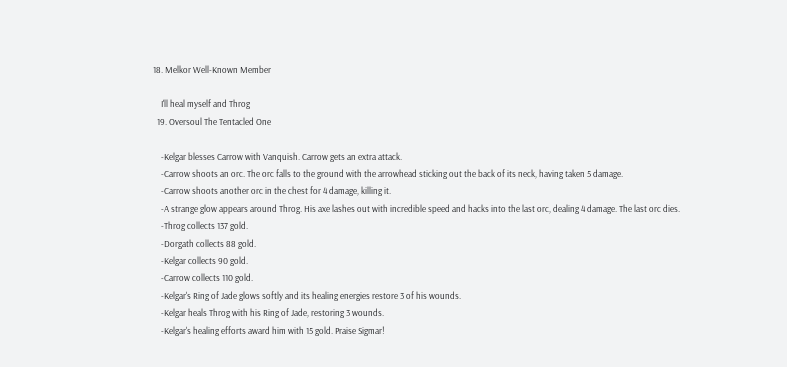18. Melkor Well-Known Member

    I'll heal myself and Throg
  19. Oversoul The Tentacled One

    -Kelgar blesses Carrow with Vanquish. Carrow gets an extra attack.
    -Carrow shoots an orc. The orc falls to the ground with the arrowhead sticking out the back of its neck, having taken 5 damage.
    -Carrow shoots another orc in the chest for 4 damage, killing it.
    -A strange glow appears around Throg. His axe lashes out with incredible speed and hacks into the last orc, dealing 4 damage. The last orc dies.
    -Throg collects 137 gold.
    -Dorgath collects 88 gold.
    -Kelgar collects 90 gold.
    -Carrow collects 110 gold.
    -Kelgar's Ring of Jade glows softly and its healing energies restore 3 of his wounds.
    -Kelgar heals Throg with his Ring of Jade, restoring 3 wounds.
    -Kelgar's healing efforts award him with 15 gold. Praise Sigmar!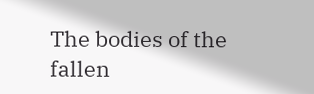The bodies of the fallen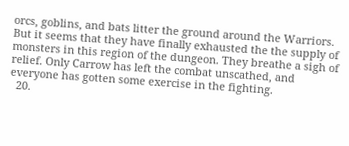orcs, goblins, and bats litter the ground around the Warriors. But it seems that they have finally exhausted the the supply of monsters in this region of the dungeon. They breathe a sigh of relief. Only Carrow has left the combat unscathed, and everyone has gotten some exercise in the fighting.
  20.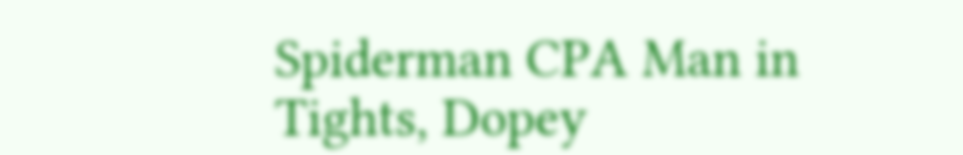Spiderman CPA Man in Tights, Dopey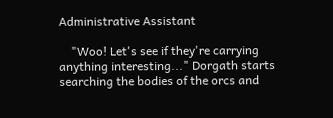Administrative Assistant

    "Woo! Let's see if they're carrying anything interesting..." Dorgath starts searching the bodies of the orcs and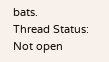bats.
Thread Status:
Not open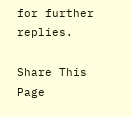for further replies.

Share This Page